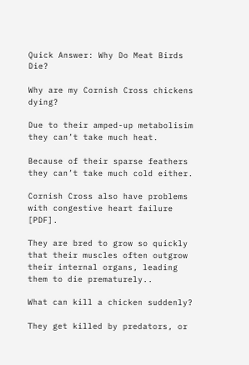Quick Answer: Why Do Meat Birds Die?

Why are my Cornish Cross chickens dying?

Due to their amped-up metabolisim they can’t take much heat.

Because of their sparse feathers they can’t take much cold either.

Cornish Cross also have problems with congestive heart failure [PDF].

They are bred to grow so quickly that their muscles often outgrow their internal organs, leading them to die prematurely..

What can kill a chicken suddenly?

They get killed by predators, or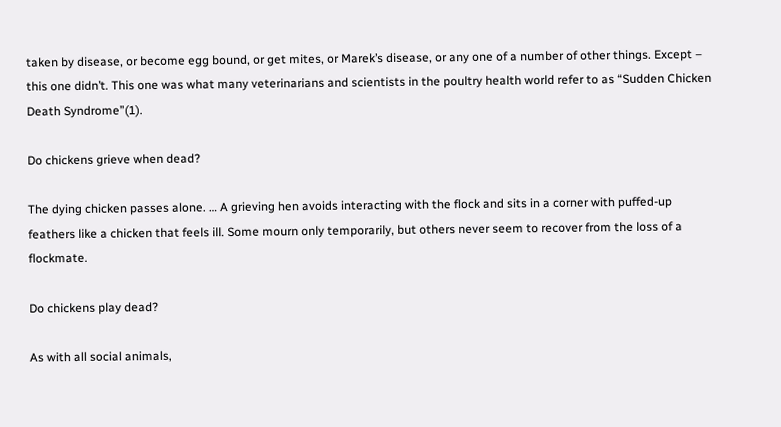taken by disease, or become egg bound, or get mites, or Marek’s disease, or any one of a number of other things. Except – this one didn’t. This one was what many veterinarians and scientists in the poultry health world refer to as “Sudden Chicken Death Syndrome”(1).

Do chickens grieve when dead?

The dying chicken passes alone. … A grieving hen avoids interacting with the flock and sits in a corner with puffed-up feathers like a chicken that feels ill. Some mourn only temporarily, but others never seem to recover from the loss of a flockmate.

Do chickens play dead?

As with all social animals,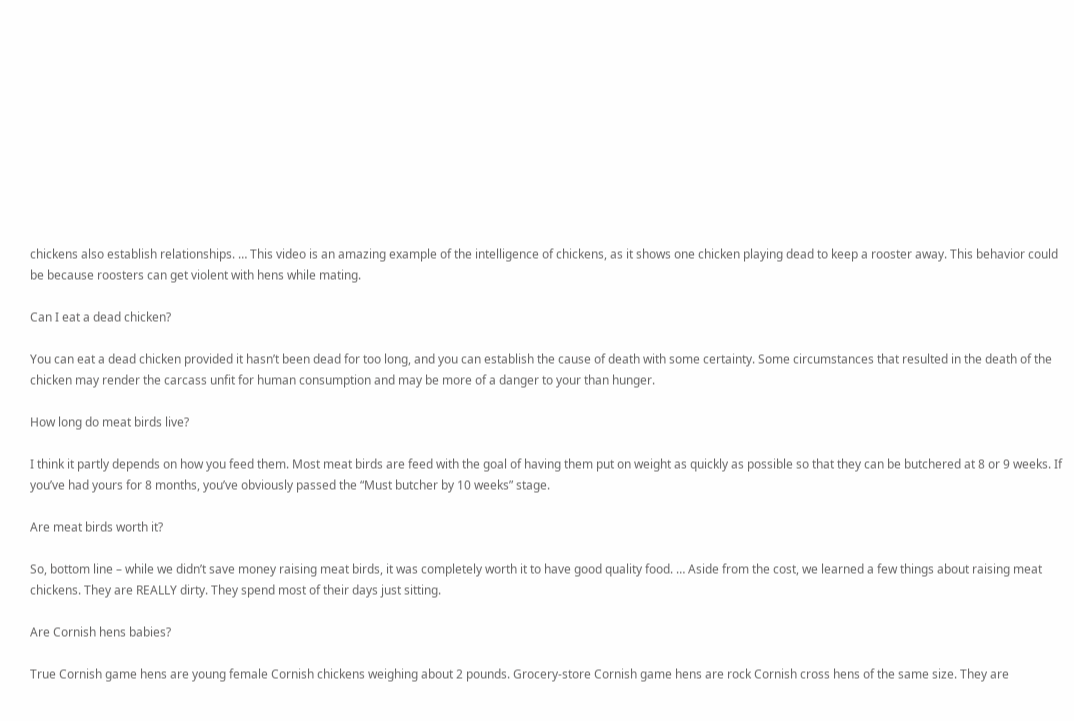chickens also establish relationships. … This video is an amazing example of the intelligence of chickens, as it shows one chicken playing dead to keep a rooster away. This behavior could be because roosters can get violent with hens while mating.

Can I eat a dead chicken?

You can eat a dead chicken provided it hasn’t been dead for too long, and you can establish the cause of death with some certainty. Some circumstances that resulted in the death of the chicken may render the carcass unfit for human consumption and may be more of a danger to your than hunger.

How long do meat birds live?

I think it partly depends on how you feed them. Most meat birds are feed with the goal of having them put on weight as quickly as possible so that they can be butchered at 8 or 9 weeks. If you’ve had yours for 8 months, you’ve obviously passed the “Must butcher by 10 weeks” stage.

Are meat birds worth it?

So, bottom line – while we didn’t save money raising meat birds, it was completely worth it to have good quality food. … Aside from the cost, we learned a few things about raising meat chickens. They are REALLY dirty. They spend most of their days just sitting.

Are Cornish hens babies?

True Cornish game hens are young female Cornish chickens weighing about 2 pounds. Grocery-store Cornish game hens are rock Cornish cross hens of the same size. They are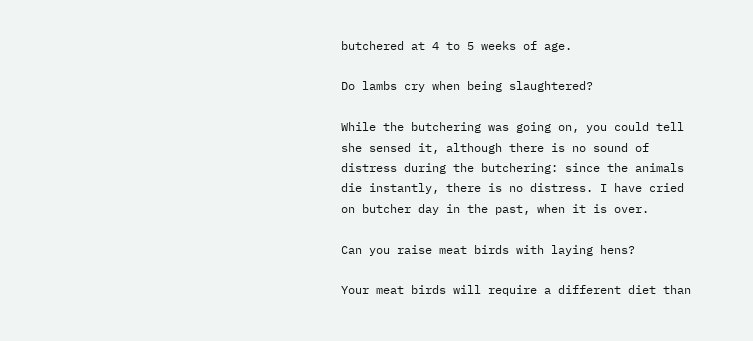butchered at 4 to 5 weeks of age.

Do lambs cry when being slaughtered?

While the butchering was going on, you could tell she sensed it, although there is no sound of distress during the butchering: since the animals die instantly, there is no distress. I have cried on butcher day in the past, when it is over.

Can you raise meat birds with laying hens?

Your meat birds will require a different diet than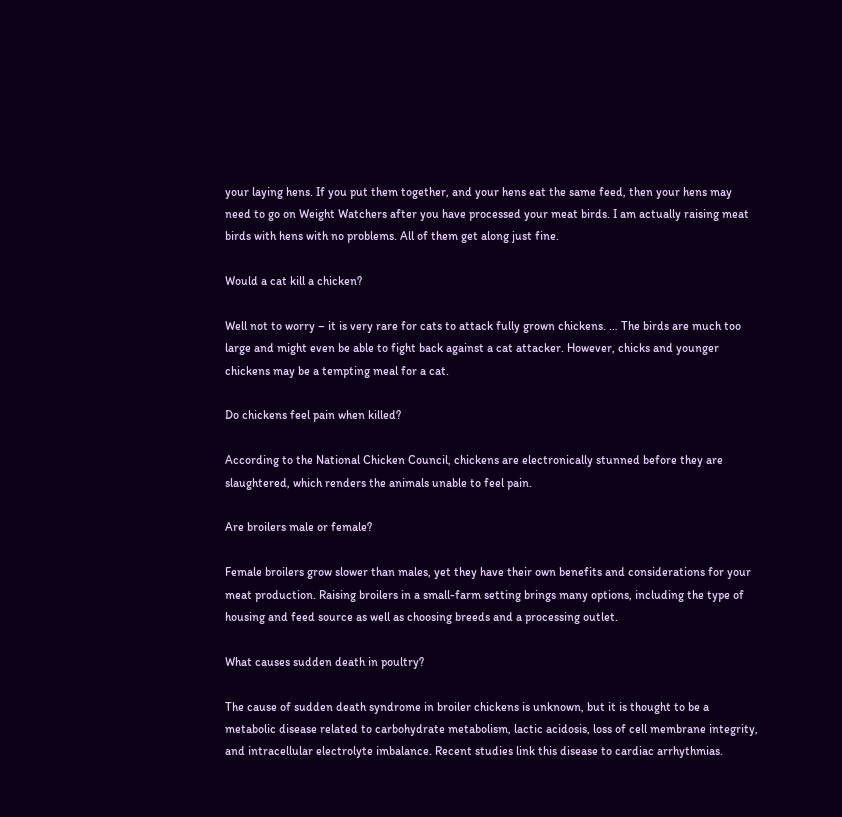your laying hens. If you put them together, and your hens eat the same feed, then your hens may need to go on Weight Watchers after you have processed your meat birds. I am actually raising meat birds with hens with no problems. All of them get along just fine.

Would a cat kill a chicken?

Well not to worry – it is very rare for cats to attack fully grown chickens. … The birds are much too large and might even be able to fight back against a cat attacker. However, chicks and younger chickens may be a tempting meal for a cat.

Do chickens feel pain when killed?

According to the National Chicken Council, chickens are electronically stunned before they are slaughtered, which renders the animals unable to feel pain.

Are broilers male or female?

Female broilers grow slower than males, yet they have their own benefits and considerations for your meat production. Raising broilers in a small-farm setting brings many options, including the type of housing and feed source as well as choosing breeds and a processing outlet.

What causes sudden death in poultry?

The cause of sudden death syndrome in broiler chickens is unknown, but it is thought to be a metabolic disease related to carbohydrate metabolism, lactic acidosis, loss of cell membrane integrity, and intracellular electrolyte imbalance. Recent studies link this disease to cardiac arrhythmias.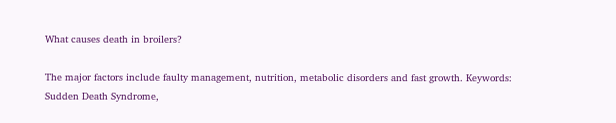What causes death in broilers?

The major factors include faulty management, nutrition, metabolic disorders and fast growth. Keywords: Sudden Death Syndrome,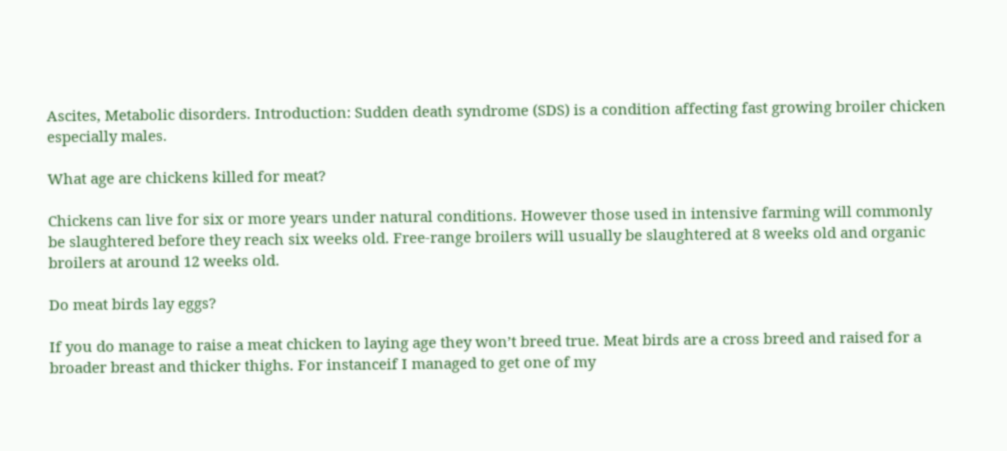Ascites, Metabolic disorders. Introduction: Sudden death syndrome (SDS) is a condition affecting fast growing broiler chicken especially males.

What age are chickens killed for meat?

Chickens can live for six or more years under natural conditions. However those used in intensive farming will commonly be slaughtered before they reach six weeks old. Free-range broilers will usually be slaughtered at 8 weeks old and organic broilers at around 12 weeks old.

Do meat birds lay eggs?

If you do manage to raise a meat chicken to laying age they won’t breed true. Meat birds are a cross breed and raised for a broader breast and thicker thighs. For instanceif I managed to get one of my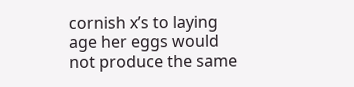cornish x’s to laying age her eggs would not produce the same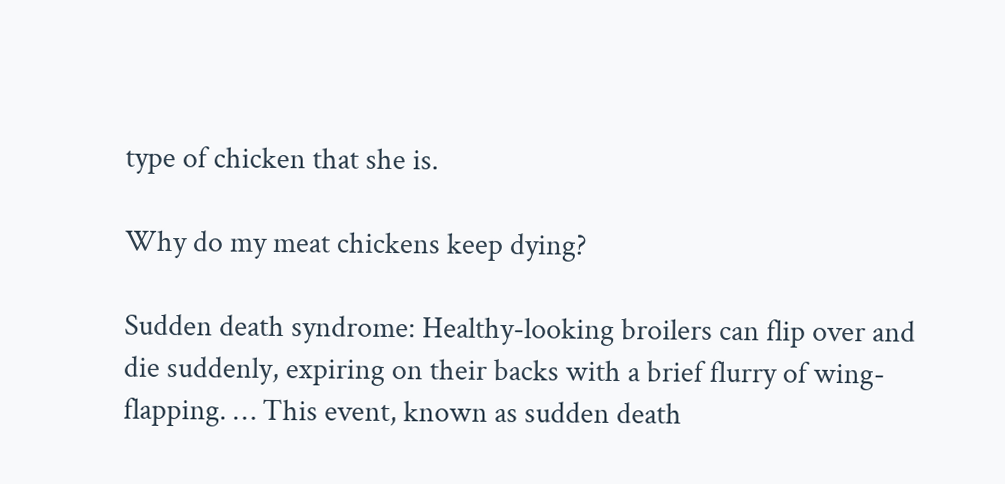type of chicken that she is.

Why do my meat chickens keep dying?

Sudden death syndrome: Healthy-looking broilers can flip over and die suddenly, expiring on their backs with a brief flurry of wing-flapping. … This event, known as sudden death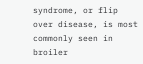syndrome, or flip over disease, is most commonly seen in broiler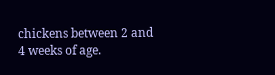chickens between 2 and 4 weeks of age.